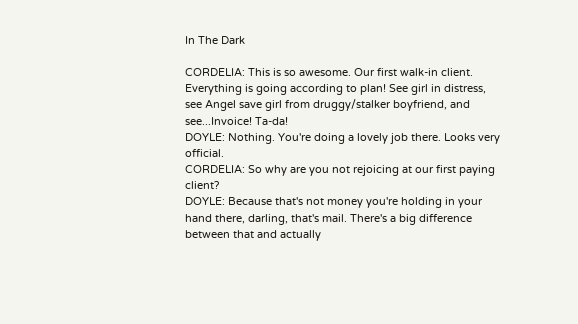In The Dark

CORDELIA: This is so awesome. Our first walk-in client. Everything is going according to plan! See girl in distress, see Angel save girl from druggy/stalker boyfriend, and see...Invoice! Ta-da!
DOYLE: Nothing. You're doing a lovely job there. Looks very official.
CORDELIA: So why are you not rejoicing at our first paying client?
DOYLE: Because that's not money you're holding in your hand there, darling, that's mail. There's a big difference between that and actually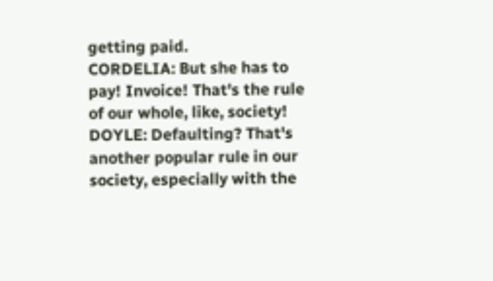getting paid.
CORDELIA: But she has to pay! Invoice! That's the rule of our whole, like, society!
DOYLE: Defaulting? That's another popular rule in our society, especially with the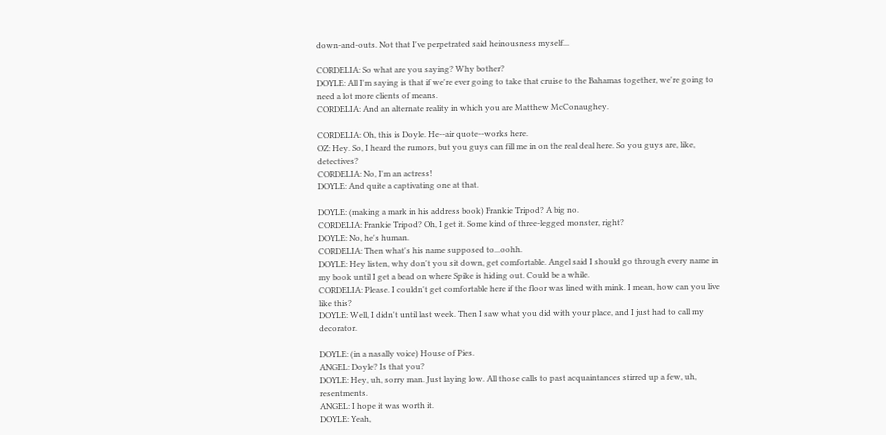down-and-outs. Not that I've perpetrated said heinousness myself...

CORDELIA: So what are you saying? Why bother?
DOYLE: All I'm saying is that if we're ever going to take that cruise to the Bahamas together, we're going to need a lot more clients of means.
CORDELIA: And an alternate reality in which you are Matthew McConaughey.

CORDELIA: Oh, this is Doyle. He--air quote--works here.
OZ: Hey. So, I heard the rumors, but you guys can fill me in on the real deal here. So you guys are, like, detectives?
CORDELIA: No, I'm an actress!
DOYLE: And quite a captivating one at that.

DOYLE: (making a mark in his address book) Frankie Tripod? A big no.
CORDELIA: Frankie Tripod? Oh, I get it. Some kind of three-legged monster, right?
DOYLE: No, he's human.
CORDELIA: Then what's his name supposed to...oohh.
DOYLE: Hey listen, why don't you sit down, get comfortable. Angel said I should go through every name in my book until I get a bead on where Spike is hiding out. Could be a while.
CORDELIA: Please. I couldn't get comfortable here if the floor was lined with mink. I mean, how can you live like this?
DOYLE: Well, I didn't until last week. Then I saw what you did with your place, and I just had to call my decorator.

DOYLE: (in a nasally voice) House of Pies.
ANGEL: Doyle? Is that you?
DOYLE: Hey, uh, sorry man. Just laying low. All those calls to past acquaintances stirred up a few, uh, resentments.
ANGEL: I hope it was worth it.
DOYLE: Yeah,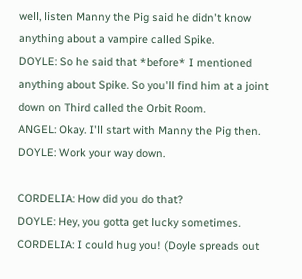well, listen Manny the Pig said he didn't know anything about a vampire called Spike.
DOYLE: So he said that *before* I mentioned anything about Spike. So you'll find him at a joint down on Third called the Orbit Room.
ANGEL: Okay. I'll start with Manny the Pig then.
DOYLE: Work your way down.

CORDELIA: How did you do that?
DOYLE: Hey, you gotta get lucky sometimes.
CORDELIA: I could hug you! (Doyle spreads out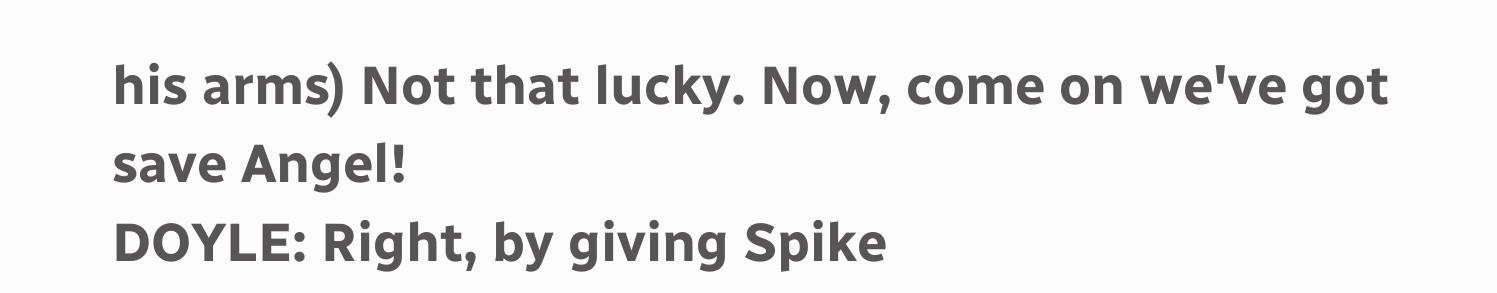his arms) Not that lucky. Now, come on we've got save Angel!
DOYLE: Right, by giving Spike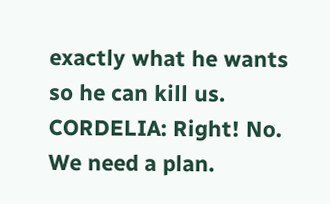exactly what he wants so he can kill us.
CORDELIA: Right! No. We need a plan.